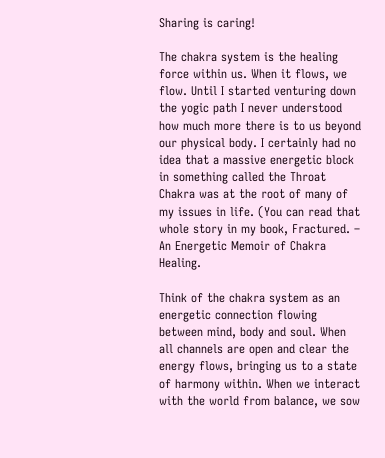Sharing is caring!

The chakra system is the healing force within us. When it flows, we flow. Until I started venturing down the yogic path I never understood how much more there is to us beyond our physical body. I certainly had no idea that a massive energetic block in something called the Throat Chakra was at the root of many of my issues in life. (You can read that whole story in my book, Fractured. – An Energetic Memoir of Chakra Healing.

Think of the chakra system as an energetic connection flowing between mind, body and soul. When all channels are open and clear the energy flows, bringing us to a state of harmony within. When we interact with the world from balance, we sow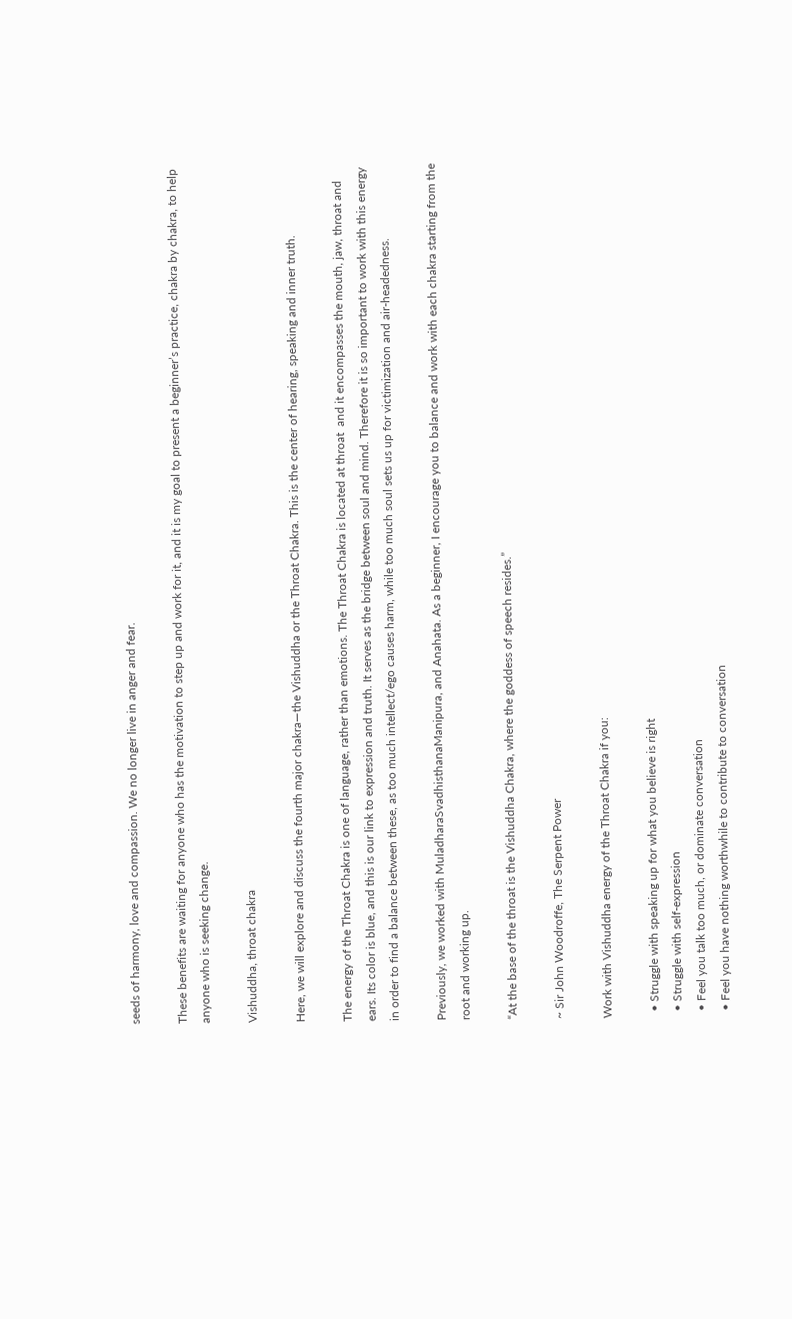seeds of harmony, love and compassion. We no longer live in anger and fear.

These benefits are waiting for anyone who has the motivation to step up and work for it, and it is my goal to present a beginner’s practice, chakra by chakra, to help anyone who is seeking change.

Vishuddha, throat chakra

Here, we will explore and discuss the fourth major chakra—the Vishuddha or the Throat Chakra. This is the center of hearing, speaking and inner truth.

The energy of the Throat Chakra is one of language, rather than emotions. The Throat Chakra is located at throat  and it encompasses the mouth, jaw, throat and ears. Its color is blue, and this is our link to expression and truth. It serves as the bridge between soul and mind. Therefore it is so important to work with this energy in order to find a balance between these, as too much intellect/ego causes harm, while too much soul sets us up for victimization and air-headedness.

Previously, we worked with MuladharaSvadhisthanaManipura, and Anahata. As a beginner, I encourage you to balance and work with each chakra starting from the root and working up.

“At the base of the throat is the Vishuddha Chakra, where the goddess of speech resides.”

~ Sir John Woodroffe, The Serpent Power

Work with Vishuddha energy of the Throat Chakra if you:

  • Struggle with speaking up for what you believe is right
  • Struggle with self-expression
  • Feel you talk too much, or dominate conversation
  • Feel you have nothing worthwhile to contribute to conversation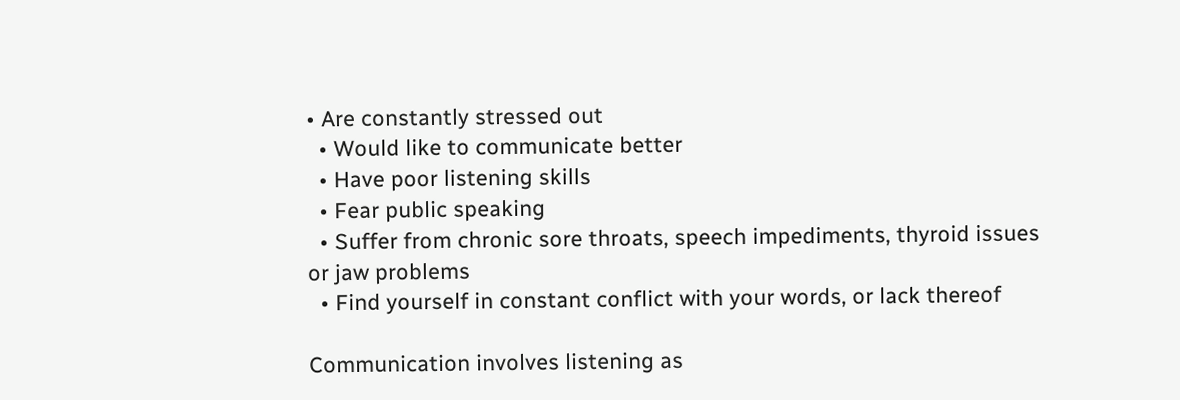• Are constantly stressed out
  • Would like to communicate better
  • Have poor listening skills
  • Fear public speaking
  • Suffer from chronic sore throats, speech impediments, thyroid issues or jaw problems
  • Find yourself in constant conflict with your words, or lack thereof

Communication involves listening as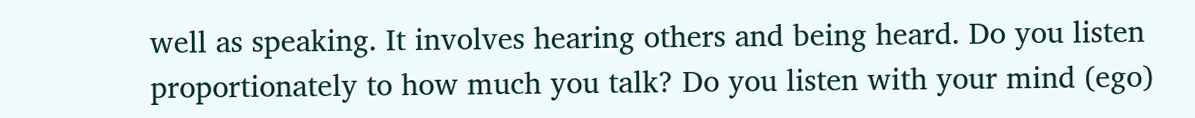well as speaking. It involves hearing others and being heard. Do you listen proportionately to how much you talk? Do you listen with your mind (ego)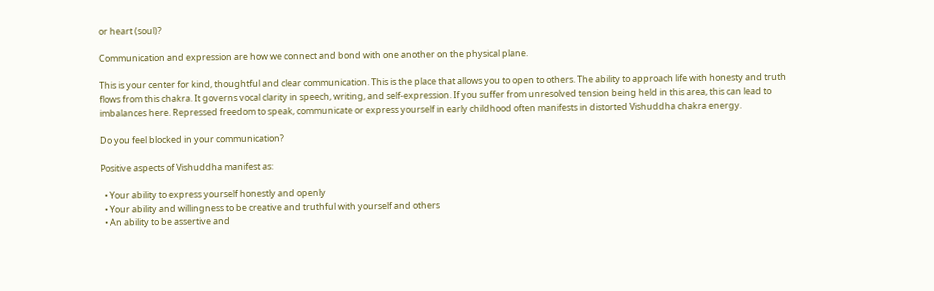or heart (soul)?

Communication and expression are how we connect and bond with one another on the physical plane.

This is your center for kind, thoughtful and clear communication. This is the place that allows you to open to others. The ability to approach life with honesty and truth flows from this chakra. It governs vocal clarity in speech, writing, and self-expression. If you suffer from unresolved tension being held in this area, this can lead to imbalances here. Repressed freedom to speak, communicate or express yourself in early childhood often manifests in distorted Vishuddha chakra energy.

Do you feel blocked in your communication?

Positive aspects of Vishuddha manifest as:

  • Your ability to express yourself honestly and openly
  • Your ability and willingness to be creative and truthful with yourself and others
  • An ability to be assertive and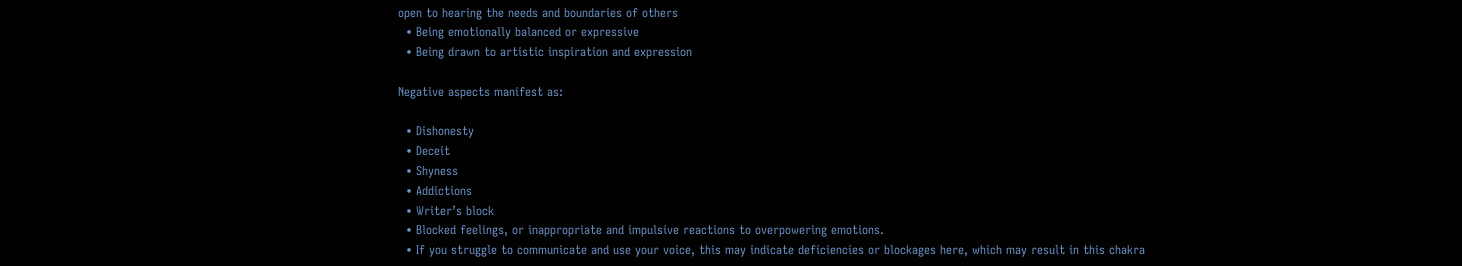open to hearing the needs and boundaries of others
  • Being emotionally balanced or expressive
  • Being drawn to artistic inspiration and expression

Negative aspects manifest as:

  • Dishonesty
  • Deceit
  • Shyness
  • Addictions
  • Writer’s block
  • Blocked feelings, or inappropriate and impulsive reactions to overpowering emotions.
  • If you struggle to communicate and use your voice, this may indicate deficiencies or blockages here, which may result in this chakra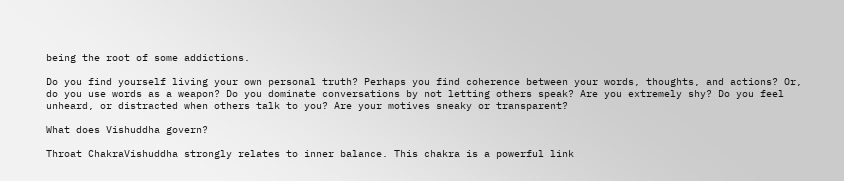being the root of some addictions.

Do you find yourself living your own personal truth? Perhaps you find coherence between your words, thoughts, and actions? Or, do you use words as a weapon? Do you dominate conversations by not letting others speak? Are you extremely shy? Do you feel unheard, or distracted when others talk to you? Are your motives sneaky or transparent?

What does Vishuddha govern?

Throat ChakraVishuddha strongly relates to inner balance. This chakra is a powerful link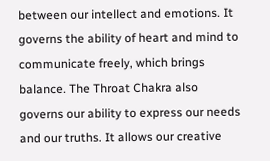between our intellect and emotions. It governs the ability of heart and mind to communicate freely, which brings balance. The Throat Chakra also governs our ability to express our needs and our truths. It allows our creative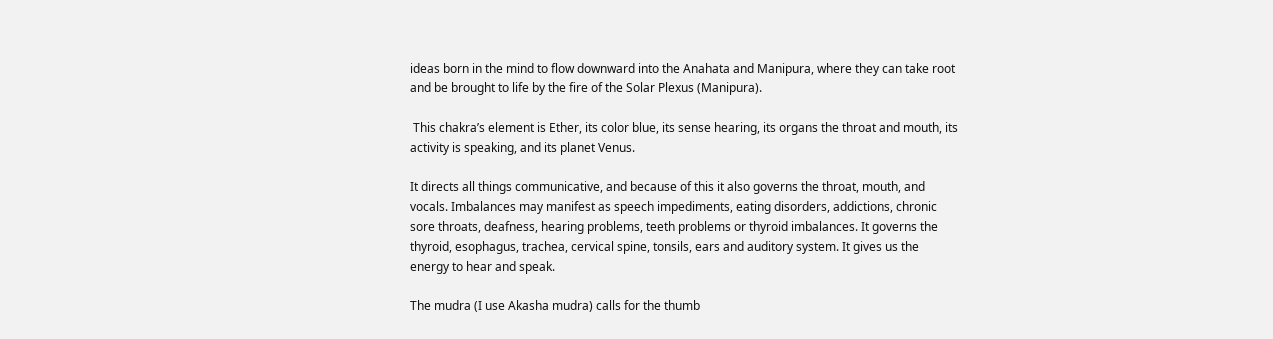ideas born in the mind to flow downward into the Anahata and Manipura, where they can take root and be brought to life by the fire of the Solar Plexus (Manipura).

 This chakra’s element is Ether, its color blue, its sense hearing, its organs the throat and mouth, its activity is speaking, and its planet Venus.

It directs all things communicative, and because of this it also governs the throat, mouth, and vocals. Imbalances may manifest as speech impediments, eating disorders, addictions, chronic sore throats, deafness, hearing problems, teeth problems or thyroid imbalances. It governs the thyroid, esophagus, trachea, cervical spine, tonsils, ears and auditory system. It gives us the energy to hear and speak.

The mudra (I use Akasha mudra) calls for the thumb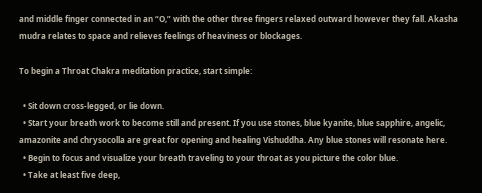and middle finger connected in an “O,” with the other three fingers relaxed outward however they fall. Akasha mudra relates to space and relieves feelings of heaviness or blockages.

To begin a Throat Chakra meditation practice, start simple:

  • Sit down cross-legged, or lie down.
  • Start your breath work to become still and present. If you use stones, blue kyanite, blue sapphire, angelic, amazonite and chrysocolla are great for opening and healing Vishuddha. Any blue stones will resonate here.
  • Begin to focus and visualize your breath traveling to your throat as you picture the color blue.
  • Take at least five deep,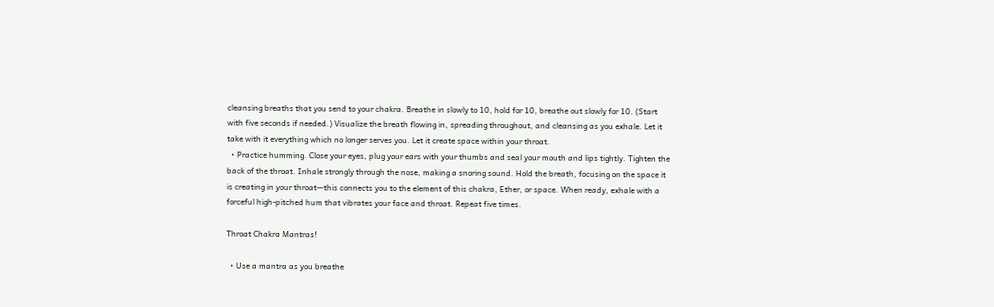cleansing breaths that you send to your chakra. Breathe in slowly to 10, hold for 10, breathe out slowly for 10. (Start with five seconds if needed.) Visualize the breath flowing in, spreading throughout, and cleansing as you exhale. Let it take with it everything which no longer serves you. Let it create space within your throat.
  • Practice humming. Close your eyes, plug your ears with your thumbs and seal your mouth and lips tightly. Tighten the back of the throat. Inhale strongly through the nose, making a snoring sound. Hold the breath, focusing on the space it is creating in your throat—this connects you to the element of this chakra, Ether, or space. When ready, exhale with a forceful high-pitched hum that vibrates your face and throat. Repeat five times.

Throat Chakra Mantras!

  • Use a mantra as you breathe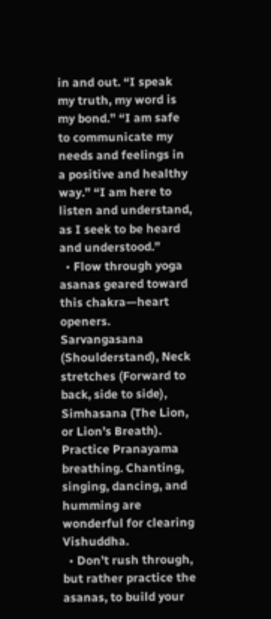in and out. “I speak my truth, my word is my bond.” “I am safe to communicate my needs and feelings in a positive and healthy way.” “I am here to listen and understand, as I seek to be heard and understood.”
  • Flow through yoga asanas geared toward this chakra—heart openers. Sarvangasana (Shoulderstand), Neck stretches (Forward to back, side to side), Simhasana (The Lion, or Lion’s Breath). Practice Pranayama breathing. Chanting, singing, dancing, and humming are wonderful for clearing Vishuddha.
  • Don’t rush through, but rather practice the asanas, to build your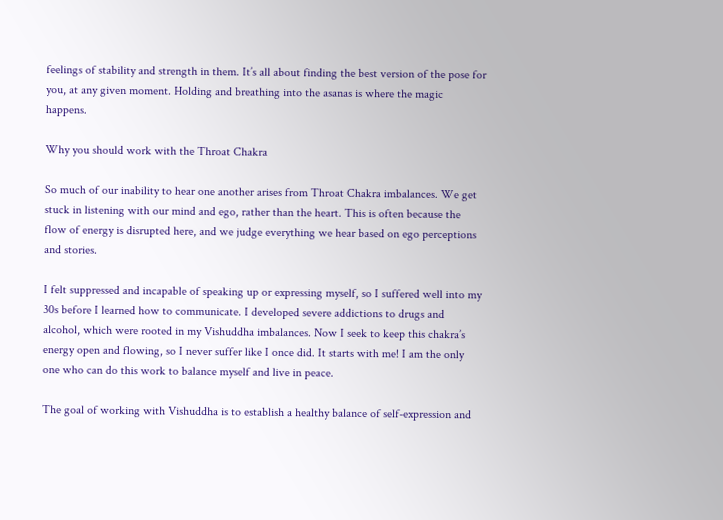feelings of stability and strength in them. It’s all about finding the best version of the pose for you, at any given moment. Holding and breathing into the asanas is where the magic happens.

Why you should work with the Throat Chakra

So much of our inability to hear one another arises from Throat Chakra imbalances. We get stuck in listening with our mind and ego, rather than the heart. This is often because the flow of energy is disrupted here, and we judge everything we hear based on ego perceptions and stories.

I felt suppressed and incapable of speaking up or expressing myself, so I suffered well into my 30s before I learned how to communicate. I developed severe addictions to drugs and alcohol, which were rooted in my Vishuddha imbalances. Now I seek to keep this chakra’s energy open and flowing, so I never suffer like I once did. It starts with me! I am the only one who can do this work to balance myself and live in peace.

The goal of working with Vishuddha is to establish a healthy balance of self-expression and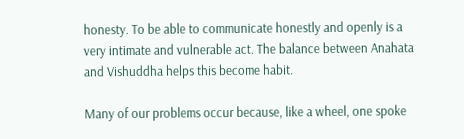honesty. To be able to communicate honestly and openly is a very intimate and vulnerable act. The balance between Anahata and Vishuddha helps this become habit.

Many of our problems occur because, like a wheel, one spoke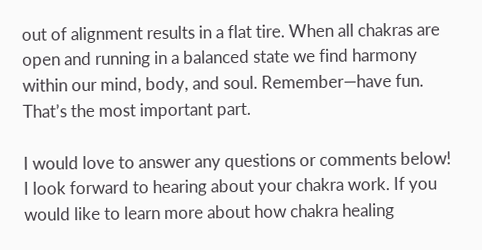out of alignment results in a flat tire. When all chakras are open and running in a balanced state we find harmony within our mind, body, and soul. Remember—have fun. That’s the most important part.

I would love to answer any questions or comments below! I look forward to hearing about your chakra work. If you would like to learn more about how chakra healing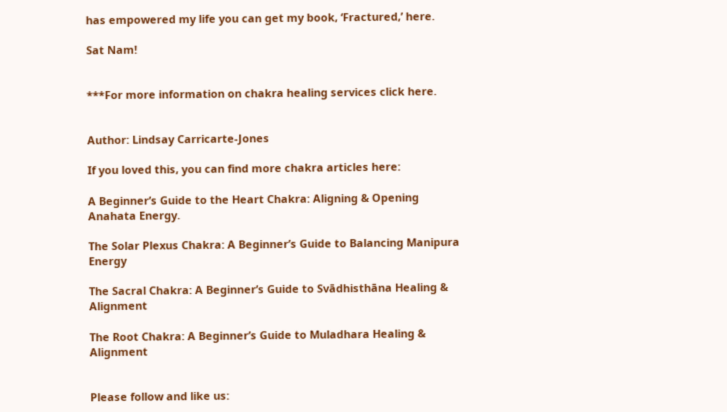has empowered my life you can get my book, ‘Fractured,’ here.

Sat Nam!


***For more information on chakra healing services click here.


Author: Lindsay Carricarte-Jones

If you loved this, you can find more chakra articles here:

A Beginner’s Guide to the Heart Chakra: Aligning & Opening Anahata Energy.

The Solar Plexus Chakra: A Beginner’s Guide to Balancing Manipura Energy

The Sacral Chakra: A Beginner’s Guide to Svādhisthāna Healing & Alignment

The Root Chakra: A Beginner’s Guide to Muladhara Healing & Alignment


Please follow and like us: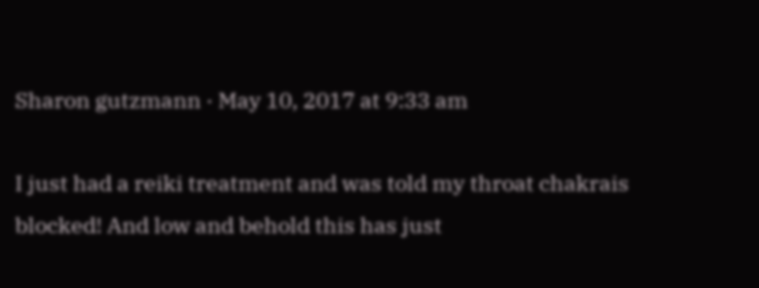Sharon gutzmann · May 10, 2017 at 9:33 am

I just had a reiki treatment and was told my throat chakrais blocked! And low and behold this has just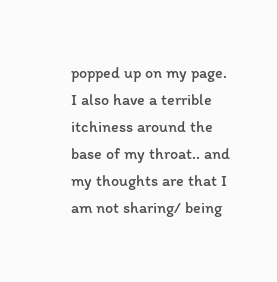popped up on my page. I also have a terrible itchiness around the base of my throat.. and my thoughts are that I am not sharing/ being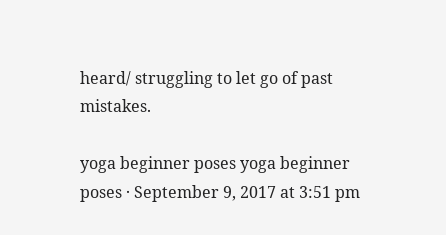heard/ struggling to let go of past mistakes.

yoga beginner poses yoga beginner poses · September 9, 2017 at 3:51 pm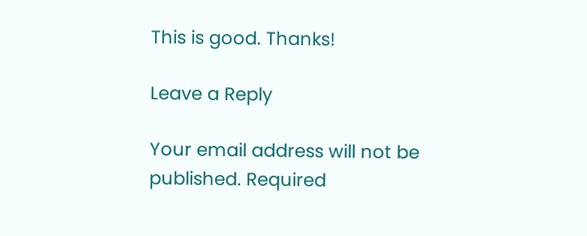This is good. Thanks!

Leave a Reply

Your email address will not be published. Required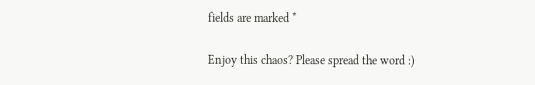fields are marked *

Enjoy this chaos? Please spread the word :)